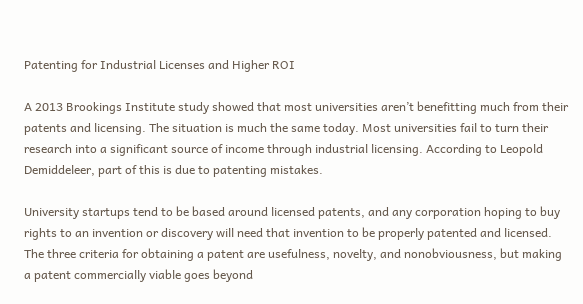Patenting for Industrial Licenses and Higher ROI

A 2013 Brookings Institute study showed that most universities aren’t benefitting much from their patents and licensing. The situation is much the same today. Most universities fail to turn their research into a significant source of income through industrial licensing. According to Leopold Demiddeleer, part of this is due to patenting mistakes.

University startups tend to be based around licensed patents, and any corporation hoping to buy rights to an invention or discovery will need that invention to be properly patented and licensed.  The three criteria for obtaining a patent are usefulness, novelty, and nonobviousness, but making a patent commercially viable goes beyond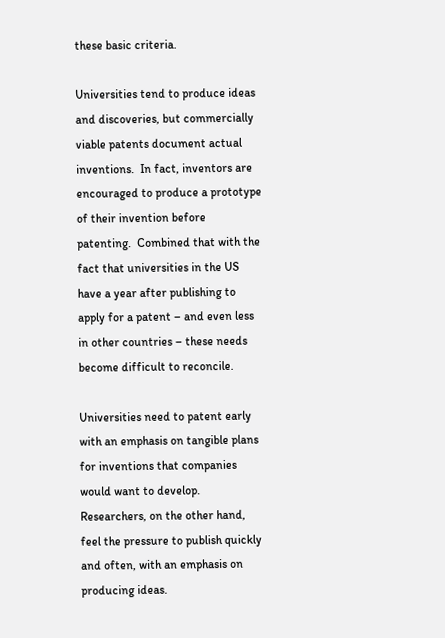these basic criteria.

Universities tend to produce ideas and discoveries, but commercially viable patents document actual inventions.  In fact, inventors are encouraged to produce a prototype of their invention before patenting.  Combined that with the fact that universities in the US have a year after publishing to apply for a patent – and even less in other countries – these needs become difficult to reconcile.

Universities need to patent early with an emphasis on tangible plans for inventions that companies would want to develop.  Researchers, on the other hand, feel the pressure to publish quickly and often, with an emphasis on producing ideas.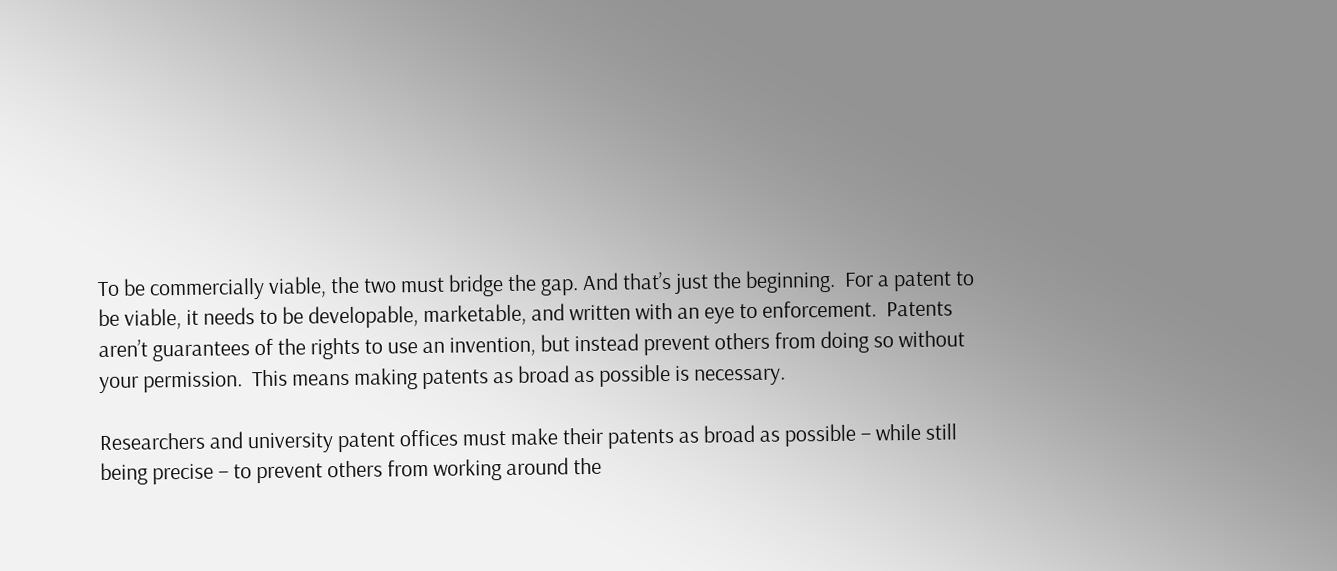To be commercially viable, the two must bridge the gap. And that’s just the beginning.  For a patent to be viable, it needs to be developable, marketable, and written with an eye to enforcement.  Patents aren’t guarantees of the rights to use an invention, but instead prevent others from doing so without your permission.  This means making patents as broad as possible is necessary.

Researchers and university patent offices must make their patents as broad as possible – while still being precise – to prevent others from working around the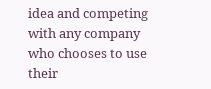idea and competing with any company who chooses to use their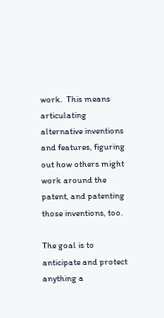work.  This means articulating alternative inventions and features, figuring out how others might work around the patent, and patenting those inventions, too.

The goal is to anticipate and protect anything a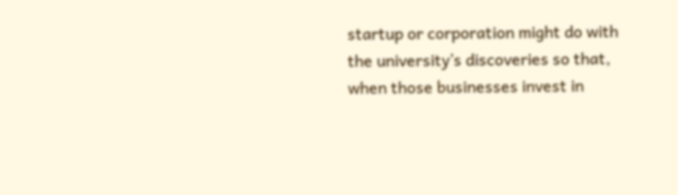startup or corporation might do with the university’s discoveries so that, when those businesses invest in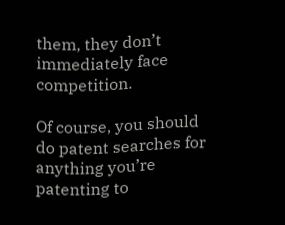them, they don’t immediately face competition.

Of course, you should do patent searches for anything you’re patenting to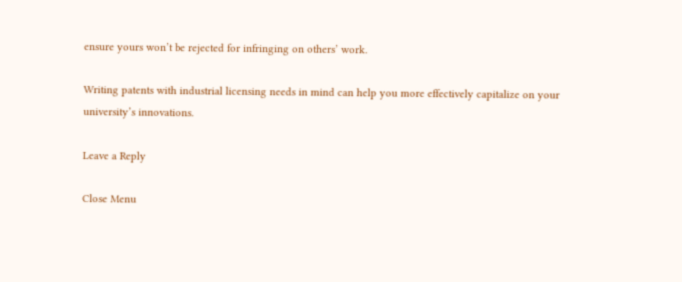ensure yours won’t be rejected for infringing on others’ work.

Writing patents with industrial licensing needs in mind can help you more effectively capitalize on your university’s innovations.

Leave a Reply

Close Menu